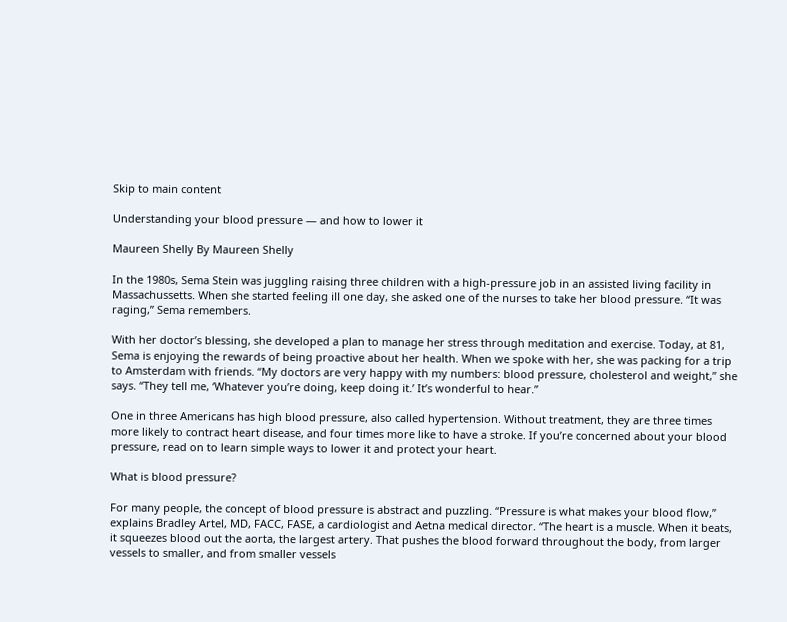Skip to main content

Understanding your blood pressure ― and how to lower it

Maureen Shelly By Maureen Shelly

In the 1980s, Sema Stein was juggling raising three children with a high-pressure job in an assisted living facility in Massachussetts. When she started feeling ill one day, she asked one of the nurses to take her blood pressure. “It was raging,” Sema remembers.

With her doctor’s blessing, she developed a plan to manage her stress through meditation and exercise. Today, at 81, Sema is enjoying the rewards of being proactive about her health. When we spoke with her, she was packing for a trip to Amsterdam with friends. “My doctors are very happy with my numbers: blood pressure, cholesterol and weight,” she says. “They tell me, ‘Whatever you’re doing, keep doing it.’ It’s wonderful to hear.”

One in three Americans has high blood pressure, also called hypertension. Without treatment, they are three times more likely to contract heart disease, and four times more like to have a stroke. If you’re concerned about your blood pressure, read on to learn simple ways to lower it and protect your heart.

What is blood pressure?

For many people, the concept of blood pressure is abstract and puzzling. “Pressure is what makes your blood flow,” explains Bradley Artel, MD, FACC, FASE, a cardiologist and Aetna medical director. “The heart is a muscle. When it beats, it squeezes blood out the aorta, the largest artery. That pushes the blood forward throughout the body, from larger vessels to smaller, and from smaller vessels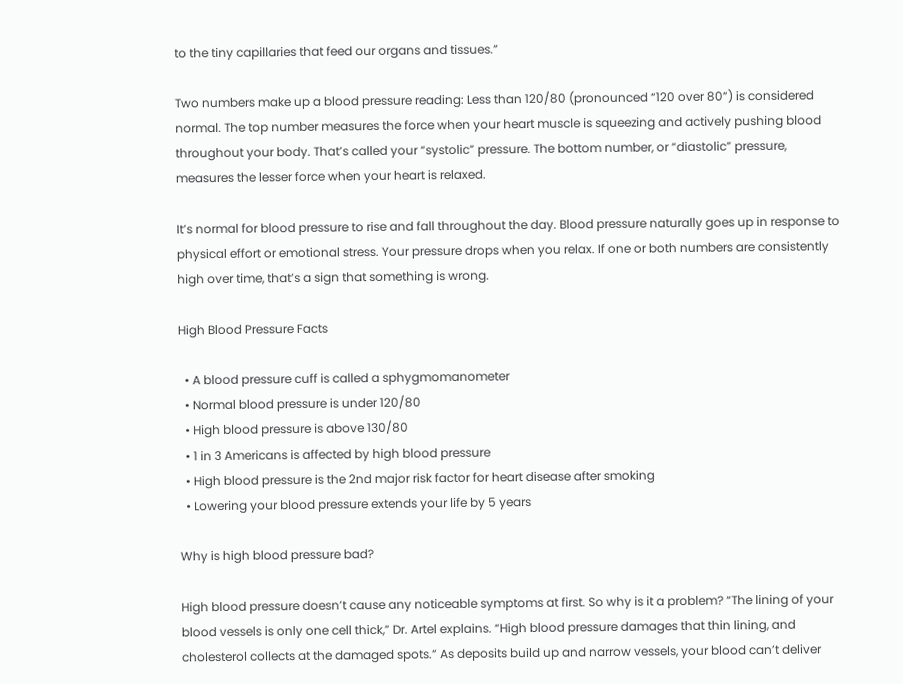to the tiny capillaries that feed our organs and tissues.”

Two numbers make up a blood pressure reading: Less than 120/80 (pronounced “120 over 80”) is considered normal. The top number measures the force when your heart muscle is squeezing and actively pushing blood throughout your body. That’s called your “systolic” pressure. The bottom number, or “diastolic” pressure, measures the lesser force when your heart is relaxed.

It’s normal for blood pressure to rise and fall throughout the day. Blood pressure naturally goes up in response to physical effort or emotional stress. Your pressure drops when you relax. If one or both numbers are consistently high over time, that’s a sign that something is wrong.

High Blood Pressure Facts

  • A blood pressure cuff is called a sphygmomanometer
  • Normal blood pressure is under 120/80
  • High blood pressure is above 130/80
  • 1 in 3 Americans is affected by high blood pressure
  • High blood pressure is the 2nd major risk factor for heart disease after smoking
  • Lowering your blood pressure extends your life by 5 years

Why is high blood pressure bad?

High blood pressure doesn’t cause any noticeable symptoms at first. So why is it a problem? “The lining of your blood vessels is only one cell thick,” Dr. Artel explains. “High blood pressure damages that thin lining, and cholesterol collects at the damaged spots.” As deposits build up and narrow vessels, your blood can’t deliver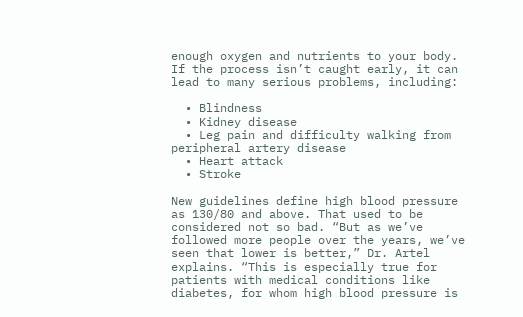enough oxygen and nutrients to your body. If the process isn’t caught early, it can lead to many serious problems, including:

  • Blindness
  • Kidney disease
  • Leg pain and difficulty walking from peripheral artery disease
  • Heart attack
  • Stroke

New guidelines define high blood pressure as 130/80 and above. That used to be considered not so bad. “But as we’ve followed more people over the years, we’ve seen that lower is better,” Dr. Artel explains. “This is especially true for patients with medical conditions like diabetes, for whom high blood pressure is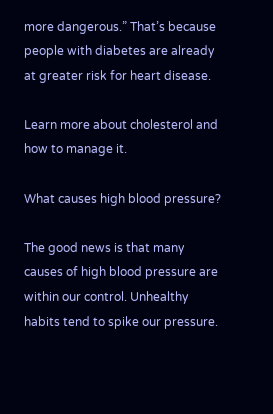more dangerous.” That’s because people with diabetes are already at greater risk for heart disease.

Learn more about cholesterol and how to manage it.

What causes high blood pressure?

The good news is that many causes of high blood pressure are within our control. Unhealthy habits tend to spike our pressure.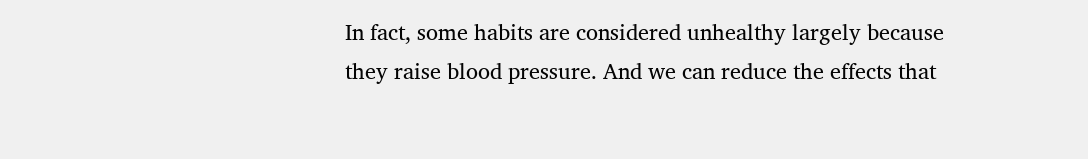In fact, some habits are considered unhealthy largely because they raise blood pressure. And we can reduce the effects that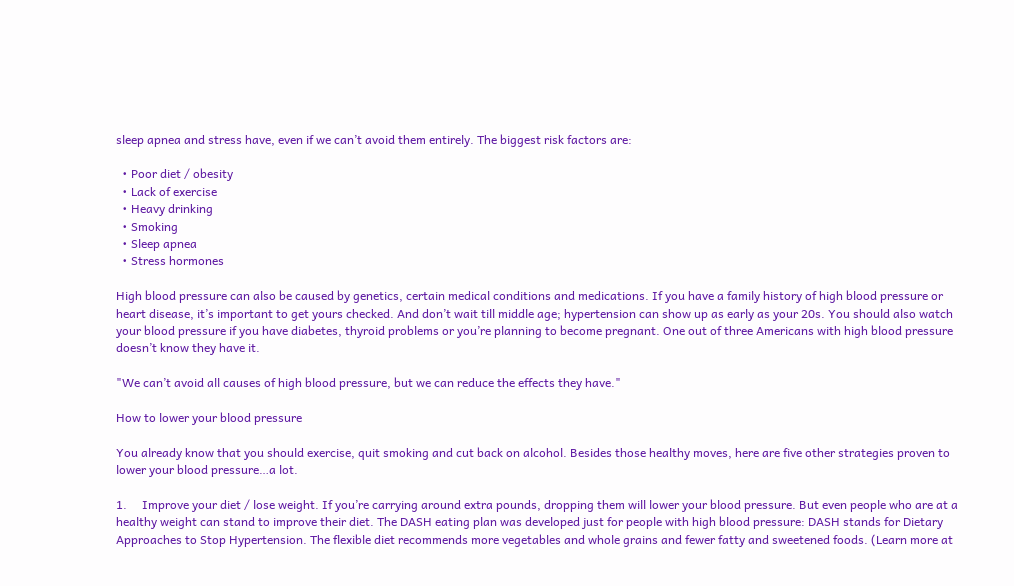sleep apnea and stress have, even if we can’t avoid them entirely. The biggest risk factors are:

  • Poor diet / obesity
  • Lack of exercise
  • Heavy drinking
  • Smoking
  • Sleep apnea
  • Stress hormones

High blood pressure can also be caused by genetics, certain medical conditions and medications. If you have a family history of high blood pressure or heart disease, it’s important to get yours checked. And don’t wait till middle age; hypertension can show up as early as your 20s. You should also watch your blood pressure if you have diabetes, thyroid problems or you’re planning to become pregnant. One out of three Americans with high blood pressure doesn’t know they have it.

"We can’t avoid all causes of high blood pressure, but we can reduce the effects they have."

How to lower your blood pressure

You already know that you should exercise, quit smoking and cut back on alcohol. Besides those healthy moves, here are five other strategies proven to lower your blood pressure…a lot.

1.     Improve your diet / lose weight. If you’re carrying around extra pounds, dropping them will lower your blood pressure. But even people who are at a healthy weight can stand to improve their diet. The DASH eating plan was developed just for people with high blood pressure: DASH stands for Dietary Approaches to Stop Hypertension. The flexible diet recommends more vegetables and whole grains and fewer fatty and sweetened foods. (Learn more at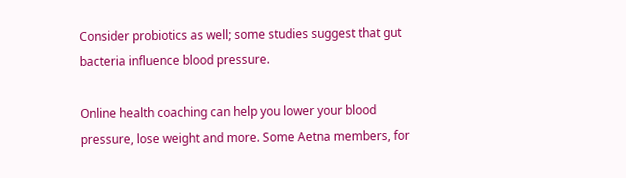Consider probiotics as well; some studies suggest that gut bacteria influence blood pressure.

Online health coaching can help you lower your blood pressure, lose weight and more. Some Aetna members, for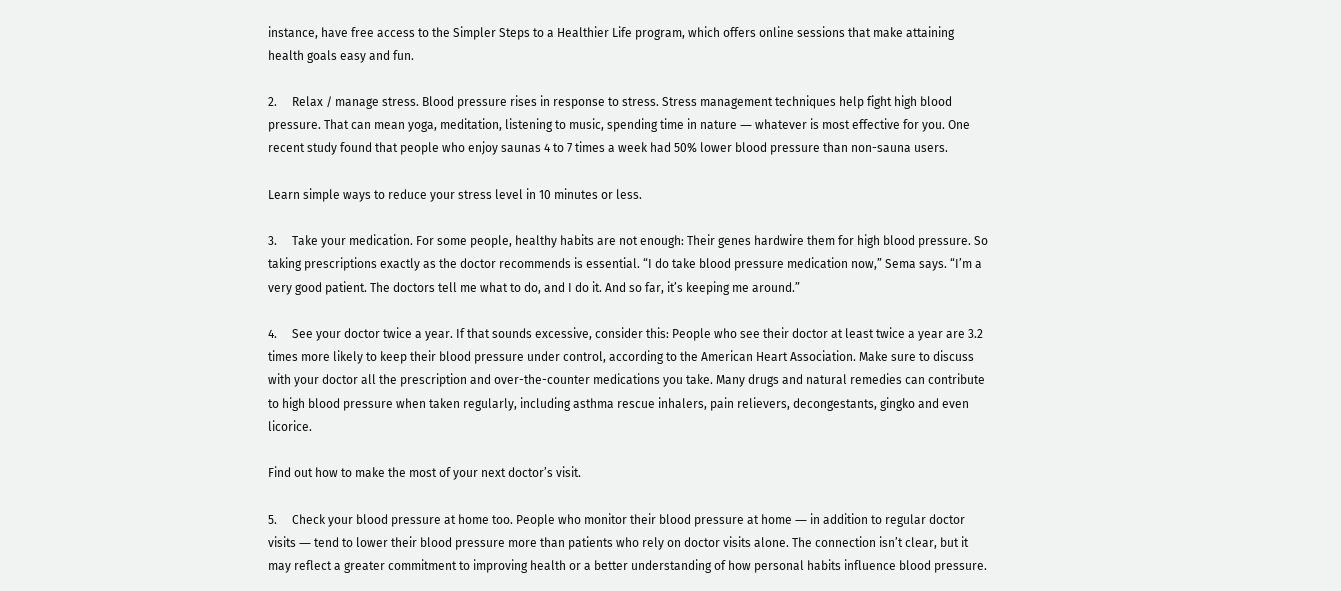instance, have free access to the Simpler Steps to a Healthier Life program, which offers online sessions that make attaining health goals easy and fun.

2.     Relax / manage stress. Blood pressure rises in response to stress. Stress management techniques help fight high blood pressure. That can mean yoga, meditation, listening to music, spending time in nature ― whatever is most effective for you. One recent study found that people who enjoy saunas 4 to 7 times a week had 50% lower blood pressure than non-sauna users.

Learn simple ways to reduce your stress level in 10 minutes or less.

3.     Take your medication. For some people, healthy habits are not enough: Their genes hardwire them for high blood pressure. So taking prescriptions exactly as the doctor recommends is essential. “I do take blood pressure medication now,” Sema says. “I’m a very good patient. The doctors tell me what to do, and I do it. And so far, it’s keeping me around.”

4.     See your doctor twice a year. If that sounds excessive, consider this: People who see their doctor at least twice a year are 3.2 times more likely to keep their blood pressure under control, according to the American Heart Association. Make sure to discuss with your doctor all the prescription and over-the-counter medications you take. Many drugs and natural remedies can contribute to high blood pressure when taken regularly, including asthma rescue inhalers, pain relievers, decongestants, gingko and even licorice.

Find out how to make the most of your next doctor’s visit.

5.     Check your blood pressure at home too. People who monitor their blood pressure at home ― in addition to regular doctor visits ― tend to lower their blood pressure more than patients who rely on doctor visits alone. The connection isn’t clear, but it may reflect a greater commitment to improving health or a better understanding of how personal habits influence blood pressure.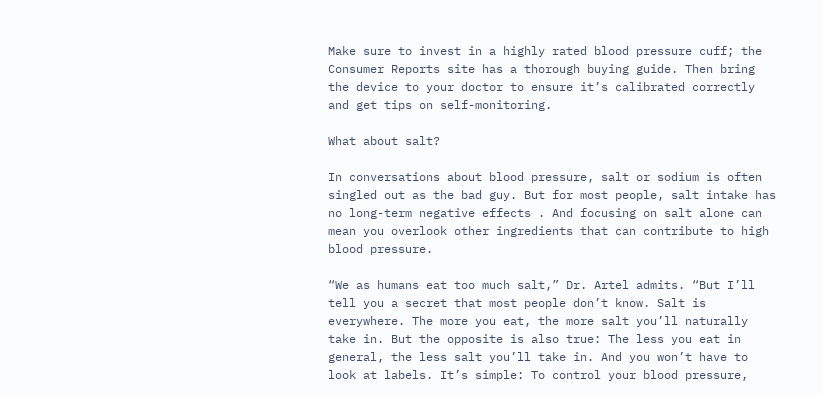Make sure to invest in a highly rated blood pressure cuff; the Consumer Reports site has a thorough buying guide. Then bring the device to your doctor to ensure it’s calibrated correctly and get tips on self-monitoring.

What about salt?

In conversations about blood pressure, salt or sodium is often singled out as the bad guy. But for most people, salt intake has no long-term negative effects . And focusing on salt alone can mean you overlook other ingredients that can contribute to high blood pressure.

“We as humans eat too much salt,” Dr. Artel admits. “But I’ll tell you a secret that most people don’t know. Salt is everywhere. The more you eat, the more salt you’ll naturally take in. But the opposite is also true: The less you eat in general, the less salt you’ll take in. And you won’t have to look at labels. It’s simple: To control your blood pressure,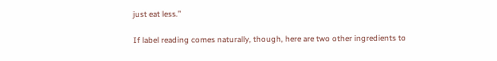just eat less.”

If label reading comes naturally, though, here are two other ingredients to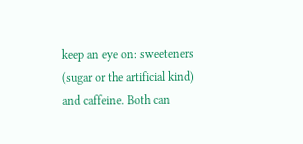keep an eye on: sweeteners (sugar or the artificial kind) and caffeine. Both can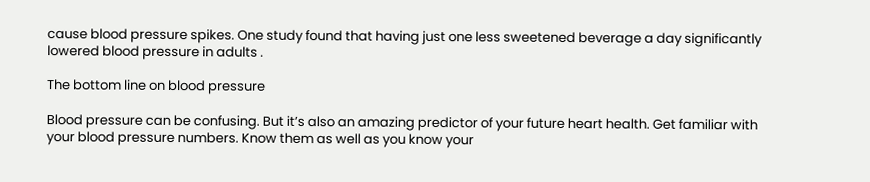cause blood pressure spikes. One study found that having just one less sweetened beverage a day significantly lowered blood pressure in adults .

The bottom line on blood pressure

Blood pressure can be confusing. But it’s also an amazing predictor of your future heart health. Get familiar with your blood pressure numbers. Know them as well as you know your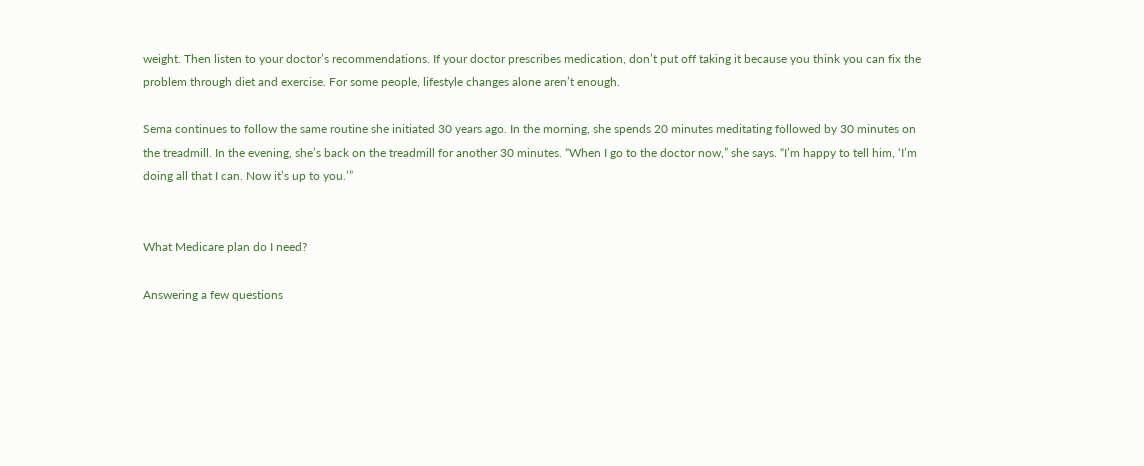weight. Then listen to your doctor’s recommendations. If your doctor prescribes medication, don’t put off taking it because you think you can fix the problem through diet and exercise. For some people, lifestyle changes alone aren’t enough.

Sema continues to follow the same routine she initiated 30 years ago. In the morning, she spends 20 minutes meditating followed by 30 minutes on the treadmill. In the evening, she’s back on the treadmill for another 30 minutes. “When I go to the doctor now,” she says. “I’m happy to tell him, ‘I’m doing all that I can. Now it’s up to you.’”


What Medicare plan do I need?

Answering a few questions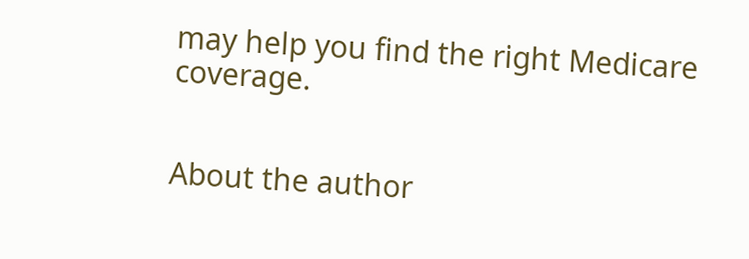may help you find the right Medicare coverage.


About the author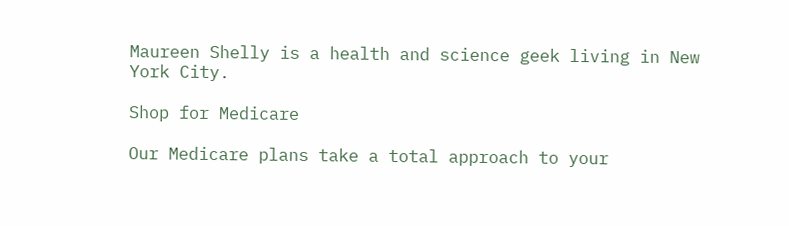Maureen Shelly is a health and science geek living in New York City.

Shop for Medicare

Our Medicare plans take a total approach to your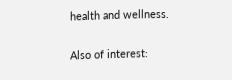health and wellness.

Also of interest: